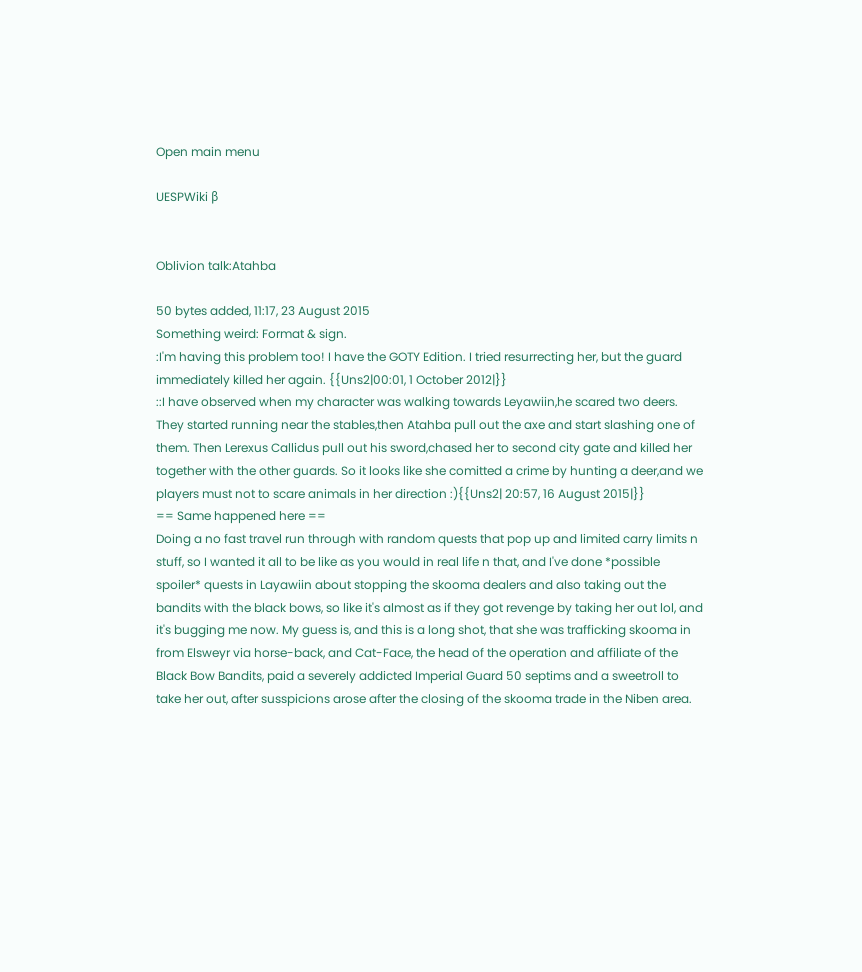Open main menu

UESPWiki β


Oblivion talk:Atahba

50 bytes added, 11:17, 23 August 2015
Something weird: Format & sign.
:I'm having this problem too! I have the GOTY Edition. I tried resurrecting her, but the guard immediately killed her again. {{Uns2|00:01, 1 October 2012|}}
::I have observed when my character was walking towards Leyawiin,he scared two deers. They started running near the stables,then Atahba pull out the axe and start slashing one of them. Then Lerexus Callidus pull out his sword,chased her to second city gate and killed her together with the other guards. So it looks like she comitted a crime by hunting a deer,and we players must not to scare animals in her direction :){{Uns2| 20:57, 16 August 2015|}}
== Same happened here ==
Doing a no fast travel run through with random quests that pop up and limited carry limits n stuff, so I wanted it all to be like as you would in real life n that, and I've done *possible spoiler* quests in Layawiin about stopping the skooma dealers and also taking out the bandits with the black bows, so like it's almost as if they got revenge by taking her out lol, and it's bugging me now. My guess is, and this is a long shot, that she was trafficking skooma in from Elsweyr via horse-back, and Cat-Face, the head of the operation and affiliate of the Black Bow Bandits, paid a severely addicted Imperial Guard 50 septims and a sweetroll to take her out, after susspicions arose after the closing of the skooma trade in the Niben area.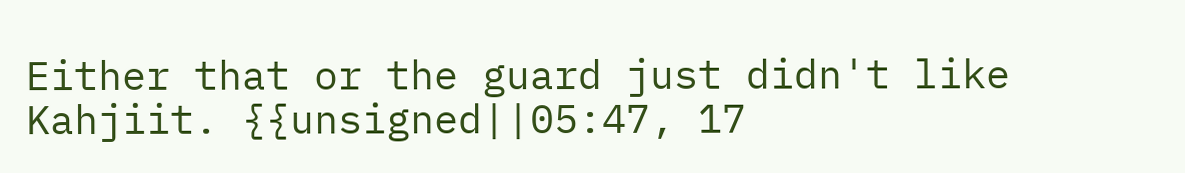Either that or the guard just didn't like Kahjiit. {{unsigned||05:47, 17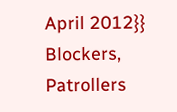April 2012}}
Blockers, Patrollers